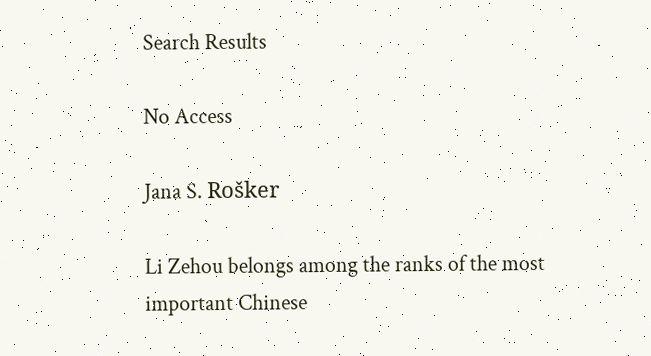Search Results

No Access

Jana S. Rošker

Li Zehou belongs among the ranks of the most important Chinese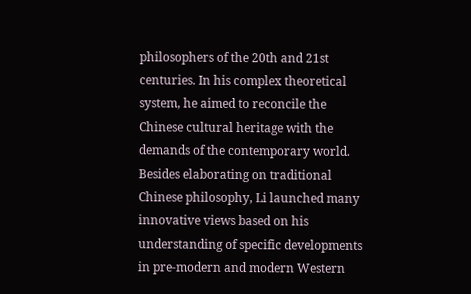philosophers of the 20th and 21st centuries. In his complex theoretical system, he aimed to reconcile the Chinese cultural heritage with the demands of the contemporary world. Besides elaborating on traditional Chinese philosophy, Li launched many innovative views based on his understanding of specific developments in pre-modern and modern Western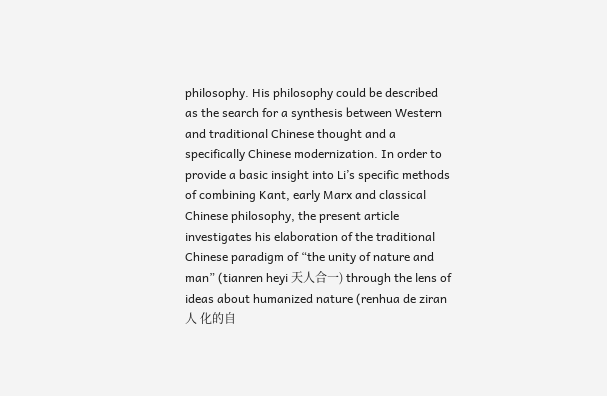philosophy. His philosophy could be described as the search for a synthesis between Western and traditional Chinese thought and a specifically Chinese modernization. In order to provide a basic insight into Li’s specific methods of combining Kant, early Marx and classical Chinese philosophy, the present article investigates his elaboration of the traditional Chinese paradigm of “the unity of nature and man” (tianren heyi 天人合一) through the lens of ideas about humanized nature (renhua de ziran 人 化的自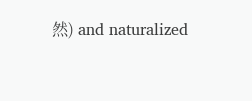然) and naturalized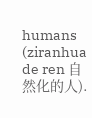humans (ziranhua de ren 自然化的人).